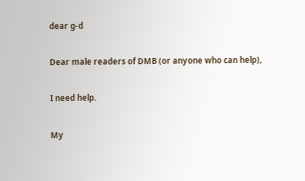dear g-d

Dear male readers of DMB (or anyone who can help),

I need help.

My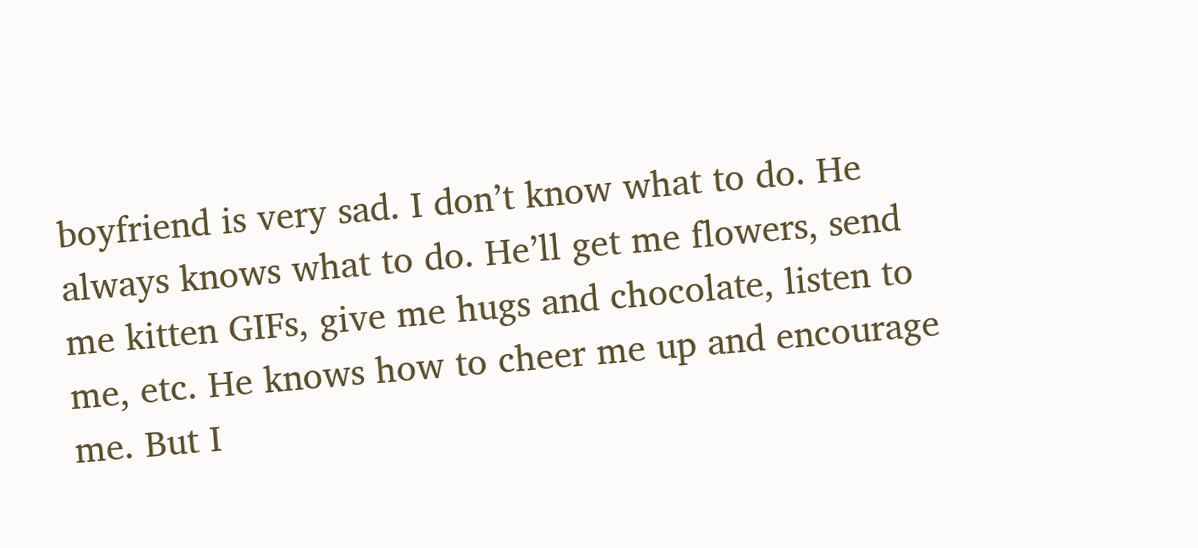boyfriend is very sad. I don’t know what to do. He always knows what to do. He’ll get me flowers, send me kitten GIFs, give me hugs and chocolate, listen to me, etc. He knows how to cheer me up and encourage me. But I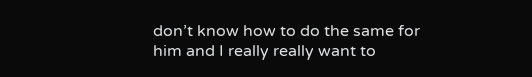don’t know how to do the same for him and I really really want to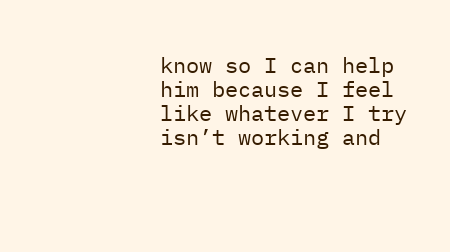know so I can help him because I feel like whatever I try isn’t working and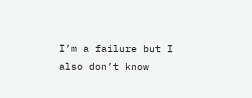I’m a failure but I also don’t know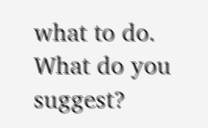what to do. What do you suggest?